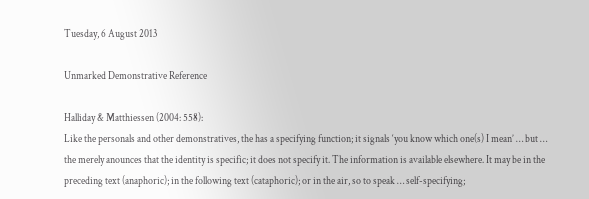Tuesday, 6 August 2013

Unmarked Demonstrative Reference

Halliday & Matthiessen (2004: 558):
Like the personals and other demonstratives, the has a specifying function; it signals ‘you know which one(s) I mean’ … but … the merely anounces that the identity is specific; it does not specify it. The information is available elsewhere. It may be in the preceding text (anaphoric); in the following text (cataphoric); or in the air, so to speak … self-specifying;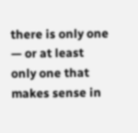there is only one — or at least only one that makes sense in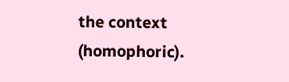the context (homophoric).